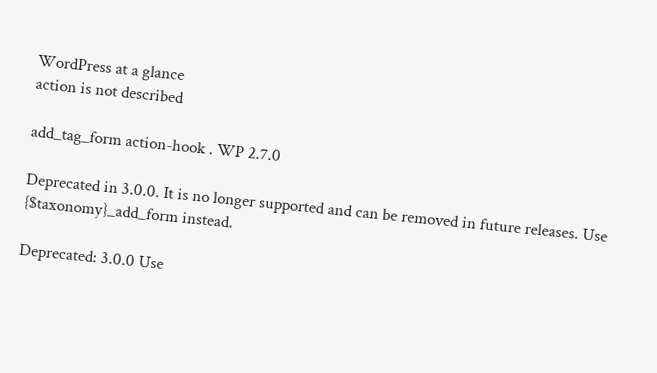WordPress at a glance
action is not described

add_tag_form action-hook . WP 2.7.0

Deprecated in 3.0.0. It is no longer supported and can be removed in future releases. Use {$taxonomy}_add_form instead.

Deprecated: 3.0.0 Use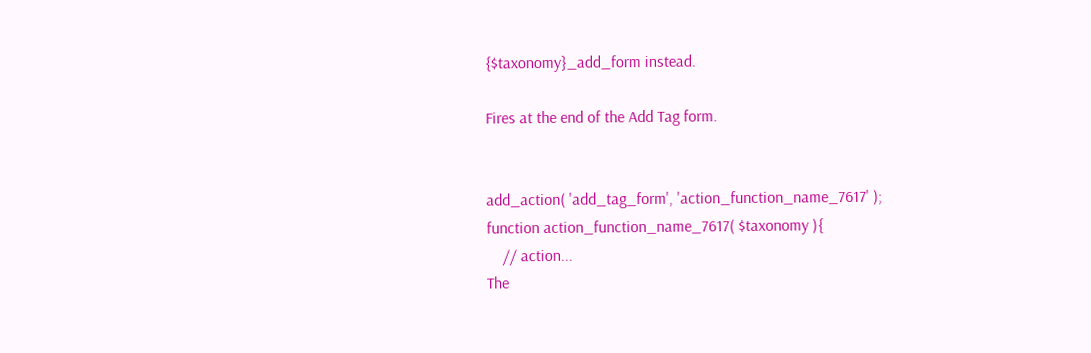{$taxonomy}_add_form instead.

Fires at the end of the Add Tag form.


add_action( 'add_tag_form', 'action_function_name_7617' );
function action_function_name_7617( $taxonomy ){
    // action...
The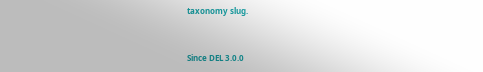taxonomy slug.


Since DEL 3.0.0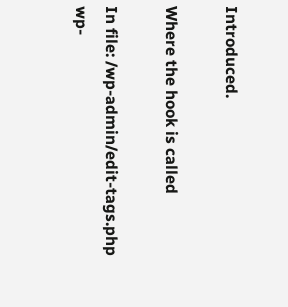Introduced.

Where the hook is called

In file: /wp-admin/edit-tags.php
wp-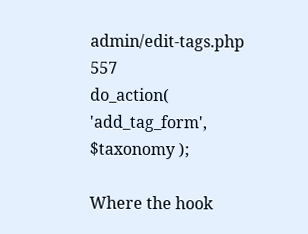admin/edit-tags.php 557
do_action( 'add_tag_form', $taxonomy );

Where the hook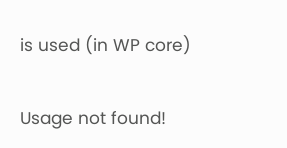is used (in WP core)

Usage not found!